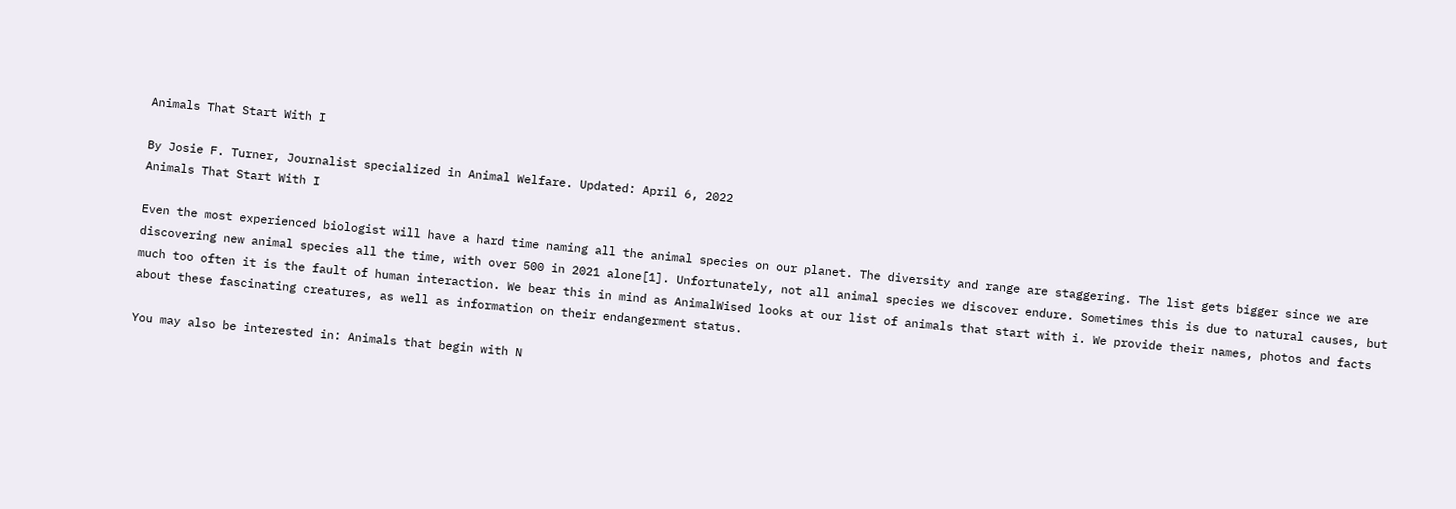Animals That Start With I

By Josie F. Turner, Journalist specialized in Animal Welfare. Updated: April 6, 2022
Animals That Start With I

Even the most experienced biologist will have a hard time naming all the animal species on our planet. The diversity and range are staggering. The list gets bigger since we are discovering new animal species all the time, with over 500 in 2021 alone[1]. Unfortunately, not all animal species we discover endure. Sometimes this is due to natural causes, but much too often it is the fault of human interaction. We bear this in mind as AnimalWised looks at our list of animals that start with i. We provide their names, photos and facts about these fascinating creatures, as well as information on their endangerment status.

You may also be interested in: Animals that begin with N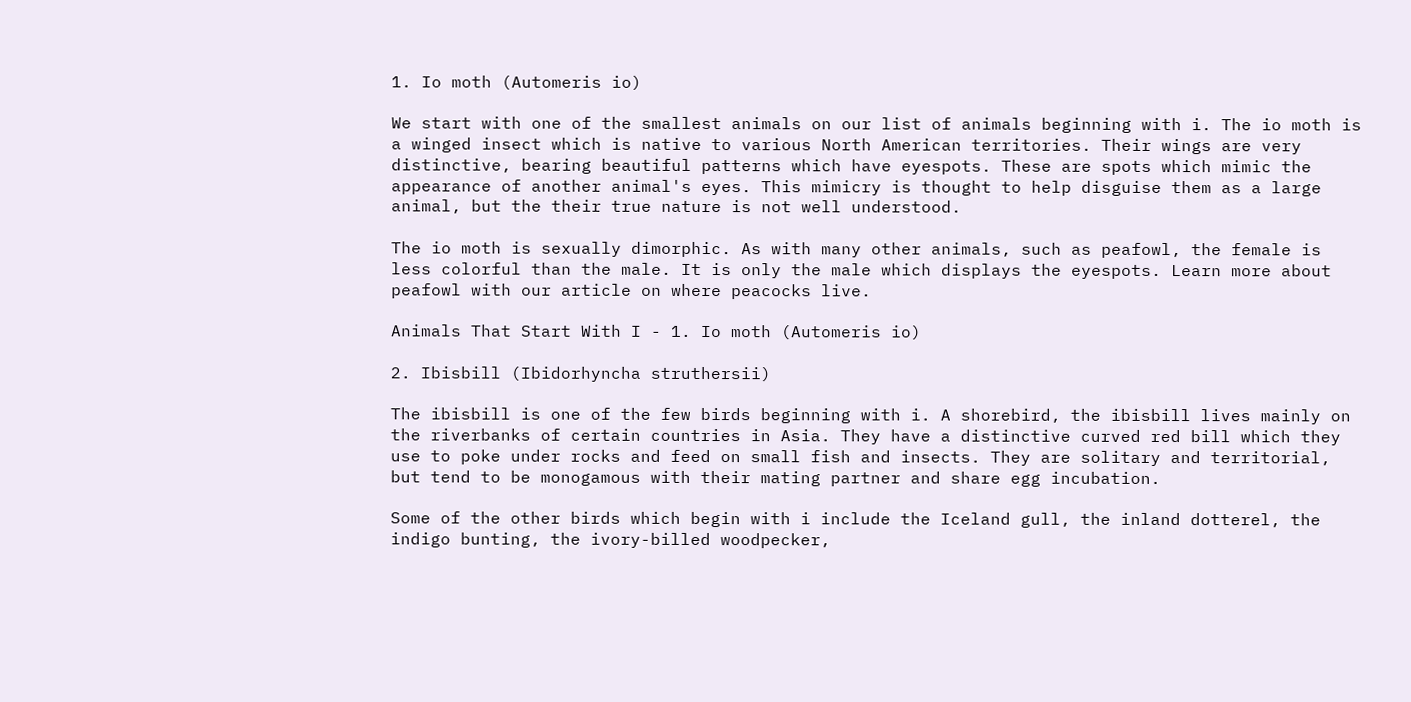1. Io moth (Automeris io)

We start with one of the smallest animals on our list of animals beginning with i. The io moth is a winged insect which is native to various North American territories. Their wings are very distinctive, bearing beautiful patterns which have eyespots. These are spots which mimic the appearance of another animal's eyes. This mimicry is thought to help disguise them as a large animal, but the their true nature is not well understood.

The io moth is sexually dimorphic. As with many other animals, such as peafowl, the female is less colorful than the male. It is only the male which displays the eyespots. Learn more about peafowl with our article on where peacocks live.

Animals That Start With I - 1. Io moth (Automeris io)

2. Ibisbill (Ibidorhyncha struthersii)

The ibisbill is one of the few birds beginning with i. A shorebird, the ibisbill lives mainly on the riverbanks of certain countries in Asia. They have a distinctive curved red bill which they use to poke under rocks and feed on small fish and insects. They are solitary and territorial, but tend to be monogamous with their mating partner and share egg incubation.

Some of the other birds which begin with i include the Iceland gull, the inland dotterel, the indigo bunting, the ivory-billed woodpecker,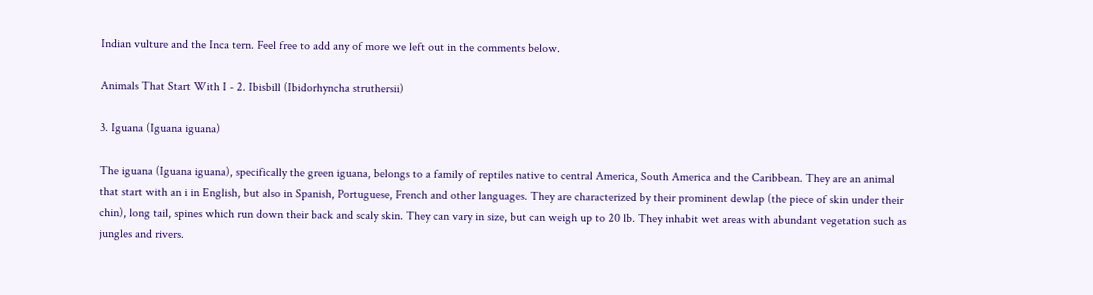Indian vulture and the Inca tern. Feel free to add any of more we left out in the comments below.

Animals That Start With I - 2. Ibisbill (Ibidorhyncha struthersii)

3. Iguana (Iguana iguana)

The iguana (Iguana iguana), specifically the green iguana, belongs to a family of reptiles native to central America, South America and the Caribbean. They are an animal that start with an i in English, but also in Spanish, Portuguese, French and other languages. They are characterized by their prominent dewlap (the piece of skin under their chin), long tail, spines which run down their back and scaly skin. They can vary in size, but can weigh up to 20 lb. They inhabit wet areas with abundant vegetation such as jungles and rivers.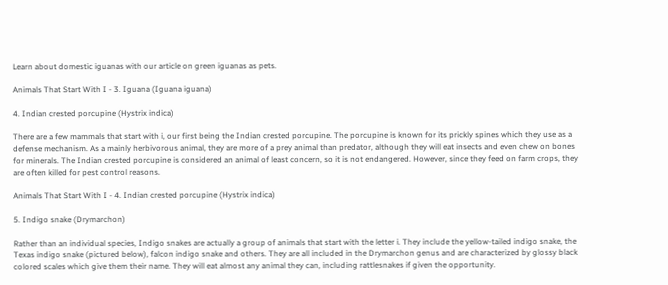Learn about domestic iguanas with our article on green iguanas as pets.

Animals That Start With I - 3. Iguana (Iguana iguana)

4. Indian crested porcupine (Hystrix indica)

There are a few mammals that start with i, our first being the Indian crested porcupine. The porcupine is known for its prickly spines which they use as a defense mechanism. As a mainly herbivorous animal, they are more of a prey animal than predator, although they will eat insects and even chew on bones for minerals. The Indian crested porcupine is considered an animal of least concern, so it is not endangered. However, since they feed on farm crops, they are often killed for pest control reasons.

Animals That Start With I - 4. Indian crested porcupine (Hystrix indica)

5. Indigo snake (Drymarchon)

Rather than an individual species, Indigo snakes are actually a group of animals that start with the letter i. They include the yellow-tailed indigo snake, the Texas indigo snake (pictured below), falcon indigo snake and others. They are all included in the Drymarchon genus and are characterized by glossy black colored scales which give them their name. They will eat almost any animal they can, including rattlesnakes if given the opportunity.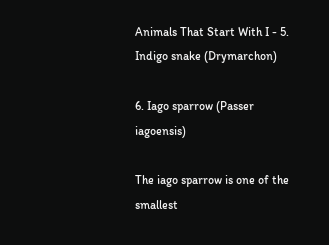Animals That Start With I - 5. Indigo snake (Drymarchon)

6. Iago sparrow (Passer iagoensis)

The iago sparrow is one of the smallest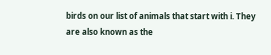birds on our list of animals that start with i. They are also known as the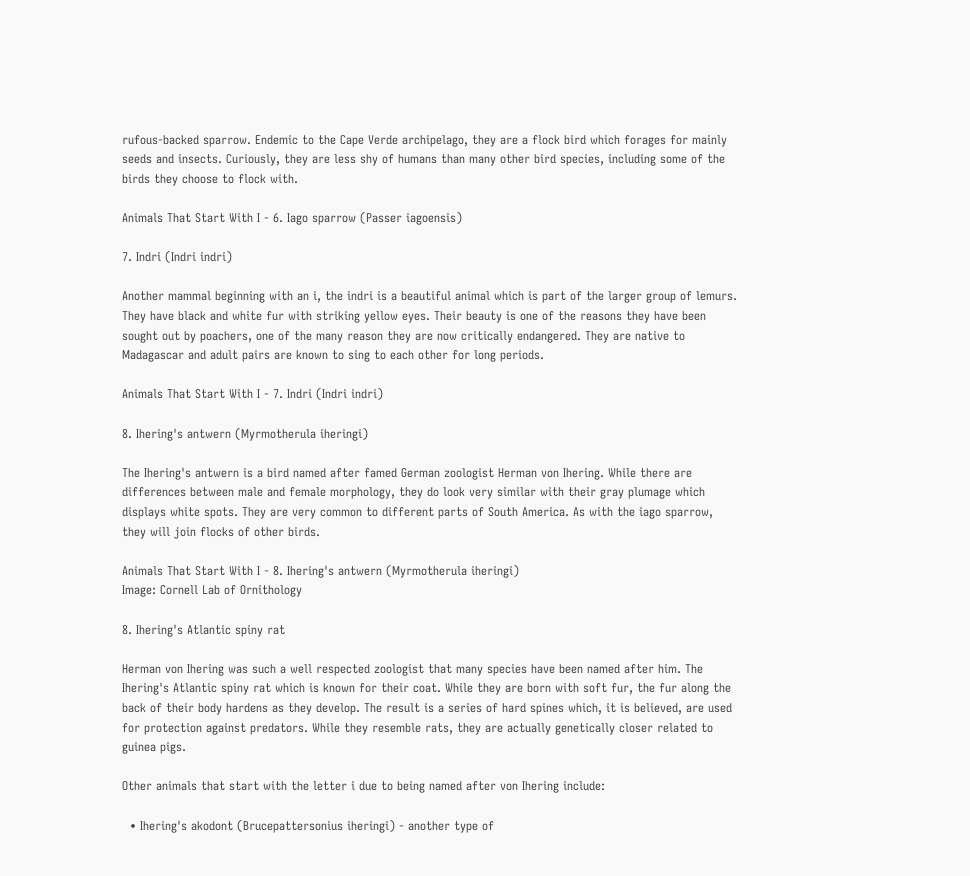rufous-backed sparrow. Endemic to the Cape Verde archipelago, they are a flock bird which forages for mainly seeds and insects. Curiously, they are less shy of humans than many other bird species, including some of the birds they choose to flock with.

Animals That Start With I - 6. Iago sparrow (Passer iagoensis)

7. Indri (Indri indri)

Another mammal beginning with an i, the indri is a beautiful animal which is part of the larger group of lemurs. They have black and white fur with striking yellow eyes. Their beauty is one of the reasons they have been sought out by poachers, one of the many reason they are now critically endangered. They are native to Madagascar and adult pairs are known to sing to each other for long periods.

Animals That Start With I - 7. Indri (Indri indri)

8. Ihering's antwern (Myrmotherula iheringi)

The Ihering's antwern is a bird named after famed German zoologist Herman von Ihering. While there are differences between male and female morphology, they do look very similar with their gray plumage which displays white spots. They are very common to different parts of South America. As with the iago sparrow, they will join flocks of other birds.

Animals That Start With I - 8. Ihering's antwern (Myrmotherula iheringi)
Image: Cornell Lab of Ornithology

8. Ihering's Atlantic spiny rat

Herman von Ihering was such a well respected zoologist that many species have been named after him. The Ihering's Atlantic spiny rat which is known for their coat. While they are born with soft fur, the fur along the back of their body hardens as they develop. The result is a series of hard spines which, it is believed, are used for protection against predators. While they resemble rats, they are actually genetically closer related to guinea pigs.

Other animals that start with the letter i due to being named after von Ihering include:

  • Ihering's akodont (Brucepattersonius iheringi) - another type of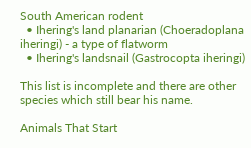South American rodent
  • Ihering's land planarian (Choeradoplana iheringi) - a type of flatworm
  • Ihering's landsnail (Gastrocopta iheringi)

This list is incomplete and there are other species which still bear his name.

Animals That Start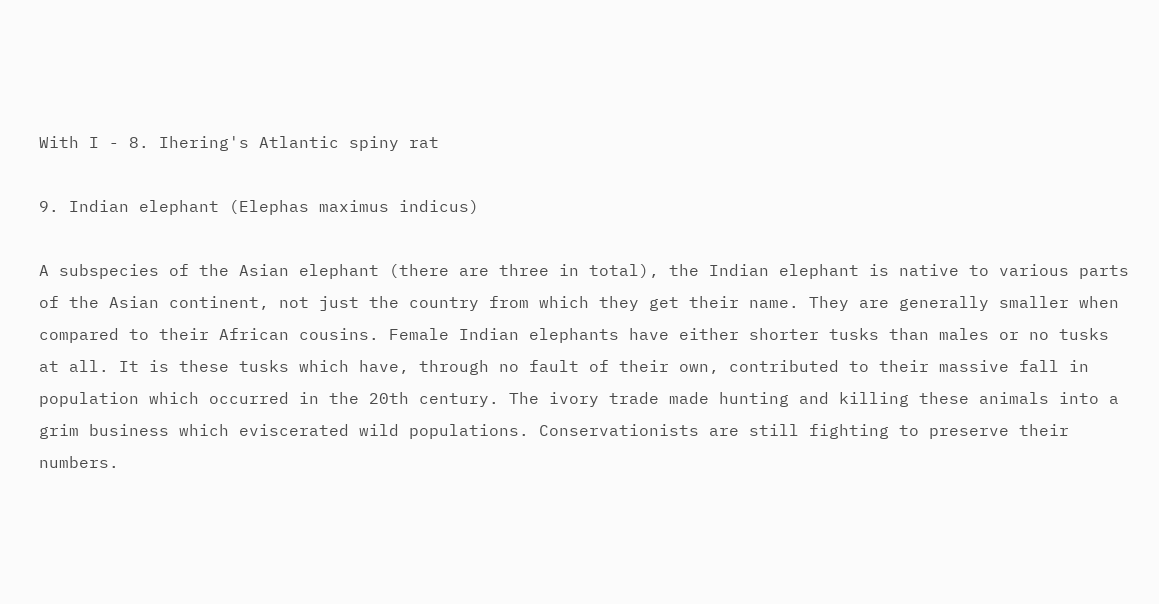With I - 8. Ihering's Atlantic spiny rat

9. Indian elephant (Elephas maximus indicus)

A subspecies of the Asian elephant (there are three in total), the Indian elephant is native to various parts of the Asian continent, not just the country from which they get their name. They are generally smaller when compared to their African cousins. Female Indian elephants have either shorter tusks than males or no tusks at all. It is these tusks which have, through no fault of their own, contributed to their massive fall in population which occurred in the 20th century. The ivory trade made hunting and killing these animals into a grim business which eviscerated wild populations. Conservationists are still fighting to preserve their numbers.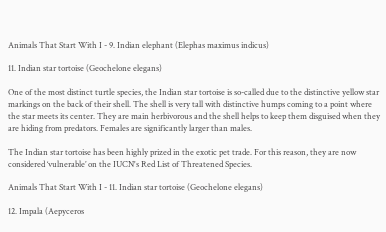Animals That Start With I - 9. Indian elephant (Elephas maximus indicus)

11. Indian star tortoise (Geochelone elegans)

One of the most distinct turtle species, the Indian star tortoise is so-called due to the distinctive yellow star markings on the back of their shell. The shell is very tall with distinctive humps coming to a point where the star meets its center. They are main herbivorous and the shell helps to keep them disguised when they are hiding from predators. Females are significantly larger than males.

The Indian star tortoise has been highly prized in the exotic pet trade. For this reason, they are now considered ‘vulnerable’ on the IUCN's Red List of Threatened Species.

Animals That Start With I - 11. Indian star tortoise (Geochelone elegans)

12. Impala (Aepyceros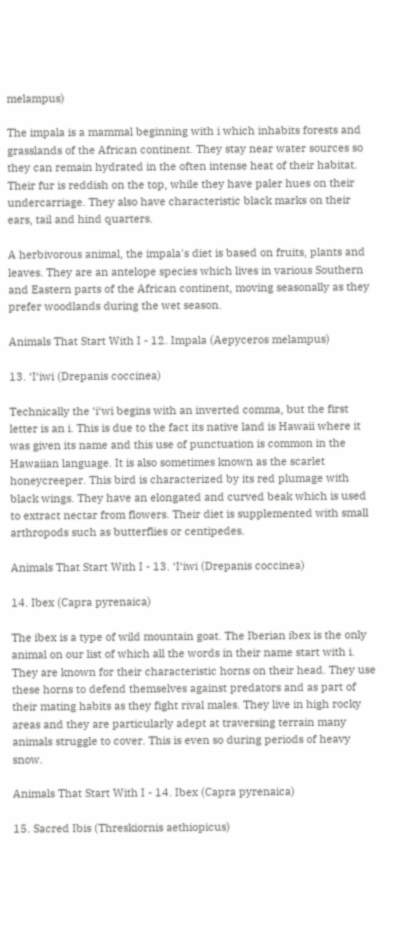melampus)

The impala is a mammal beginning with i which inhabits forests and grasslands of the African continent. They stay near water sources so they can remain hydrated in the often intense heat of their habitat. Their fur is reddish on the top, while they have paler hues on their undercarriage. They also have characteristic black marks on their ears, tail and hind quarters.

A herbivorous animal, the impala's diet is based on fruits, plants and leaves. They are an antelope species which lives in various Southern and Eastern parts of the African continent, moving seasonally as they prefer woodlands during the wet season.

Animals That Start With I - 12. Impala (Aepyceros melampus)

13. ‘I‘iwi (Drepanis coccinea)

Technically the ‘i‘wi begins with an inverted comma, but the first letter is an i. This is due to the fact its native land is Hawaii where it was given its name and this use of punctuation is common in the Hawaiian language. It is also sometimes known as the scarlet honeycreeper. This bird is characterized by its red plumage with black wings. They have an elongated and curved beak which is used to extract nectar from flowers. Their diet is supplemented with small arthropods such as butterflies or centipedes.

Animals That Start With I - 13. ‘I‘iwi (Drepanis coccinea)

14. Ibex (Capra pyrenaica)

The ibex is a type of wild mountain goat. The Iberian ibex is the only animal on our list of which all the words in their name start with i. They are known for their characteristic horns on their head. They use these horns to defend themselves against predators and as part of their mating habits as they fight rival males. They live in high rocky areas and they are particularly adept at traversing terrain many animals struggle to cover. This is even so during periods of heavy snow.

Animals That Start With I - 14. Ibex (Capra pyrenaica)

15. Sacred Ibis (Threskiornis aethiopicus)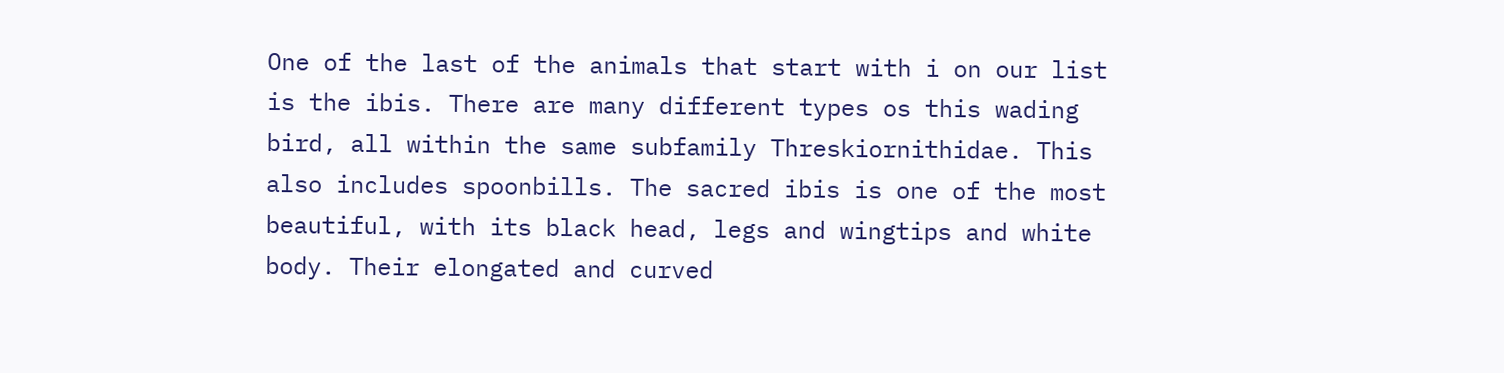One of the last of the animals that start with i on our list is the ibis. There are many different types os this wading bird, all within the same subfamily Threskiornithidae. This also includes spoonbills. The sacred ibis is one of the most beautiful, with its black head, legs and wingtips and white body. Their elongated and curved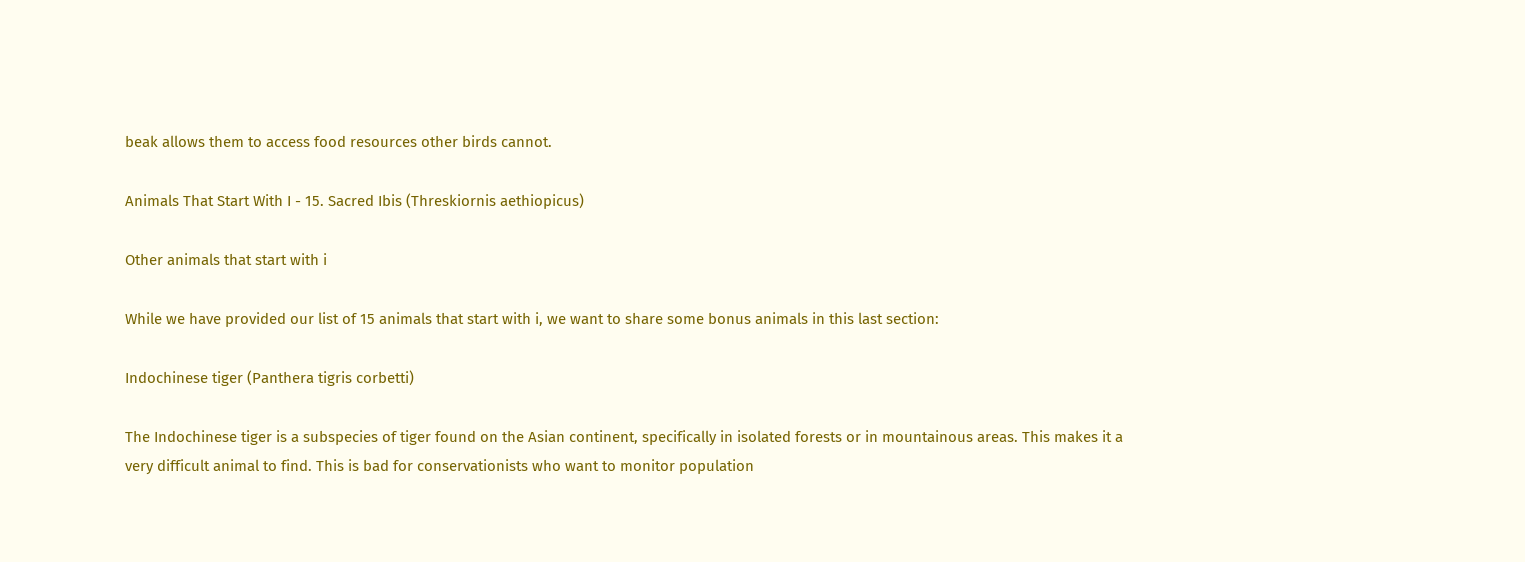beak allows them to access food resources other birds cannot.

Animals That Start With I - 15. Sacred Ibis (Threskiornis aethiopicus)

Other animals that start with i

While we have provided our list of 15 animals that start with i, we want to share some bonus animals in this last section:

Indochinese tiger (Panthera tigris corbetti)

The Indochinese tiger is a subspecies of tiger found on the Asian continent, specifically in isolated forests or in mountainous areas. This makes it a very difficult animal to find. This is bad for conservationists who want to monitor population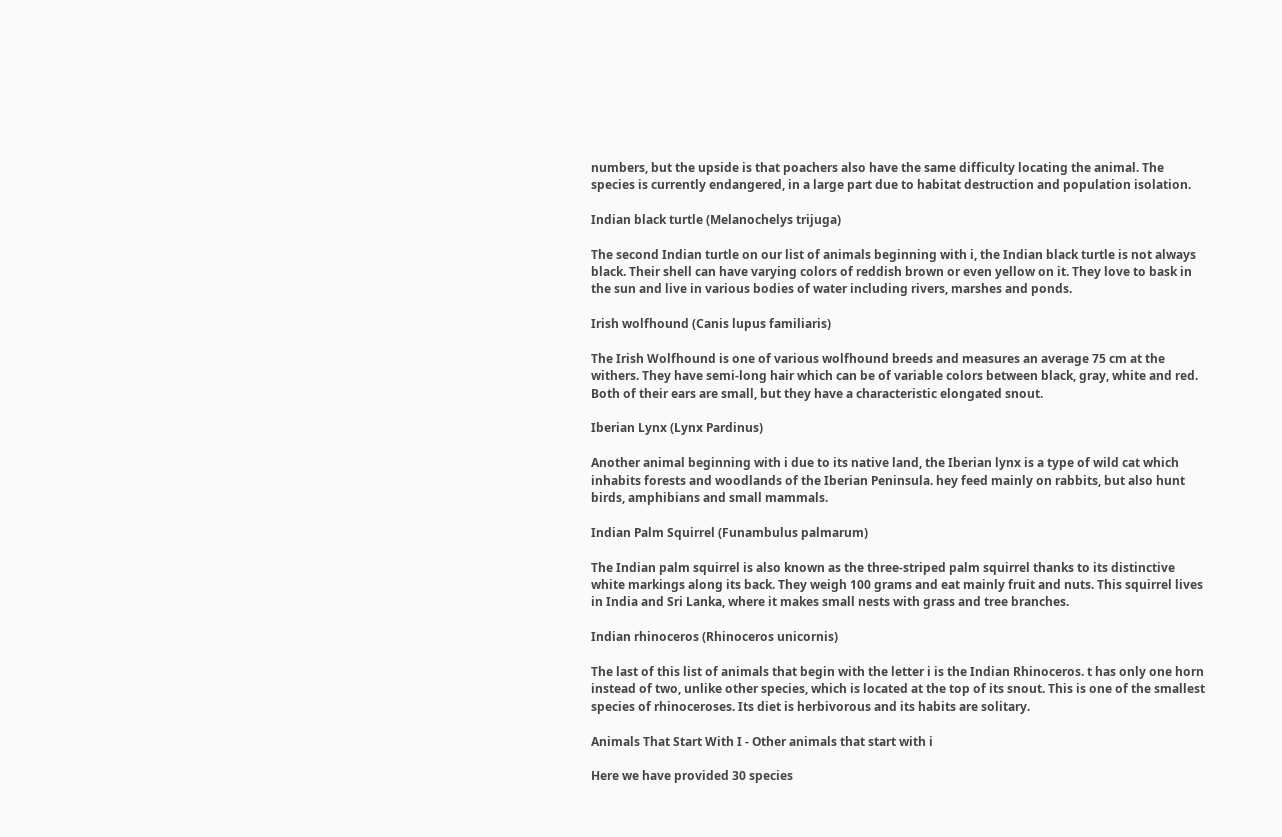numbers, but the upside is that poachers also have the same difficulty locating the animal. The species is currently endangered, in a large part due to habitat destruction and population isolation.

Indian black turtle (Melanochelys trijuga)

The second Indian turtle on our list of animals beginning with i, the Indian black turtle is not always black. Their shell can have varying colors of reddish brown or even yellow on it. They love to bask in the sun and live in various bodies of water including rivers, marshes and ponds.

Irish wolfhound (Canis lupus familiaris)

The Irish Wolfhound is one of various wolfhound breeds and measures an average 75 cm at the withers. They have semi-long hair which can be of variable colors between black, gray, white and red. Both of their ears are small, but they have a characteristic elongated snout.

Iberian Lynx (Lynx Pardinus)

Another animal beginning with i due to its native land, the Iberian lynx is a type of wild cat which inhabits forests and woodlands of the Iberian Peninsula. hey feed mainly on rabbits, but also hunt birds, amphibians and small mammals.

Indian Palm Squirrel (Funambulus palmarum)

The Indian palm squirrel is also known as the three-striped palm squirrel thanks to its distinctive white markings along its back. They weigh 100 grams and eat mainly fruit and nuts. This squirrel lives in India and Sri Lanka, where it makes small nests with grass and tree branches.

Indian rhinoceros (Rhinoceros unicornis)

The last of this list of animals that begin with the letter i is the Indian Rhinoceros. t has only one horn instead of two, unlike other species, which is located at the top of its snout. This is one of the smallest species of rhinoceroses. Its diet is herbivorous and its habits are solitary.

Animals That Start With I - Other animals that start with i

Here we have provided 30 species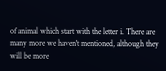of animal which start with the letter i. There are many more we haven't mentioned, although they will be more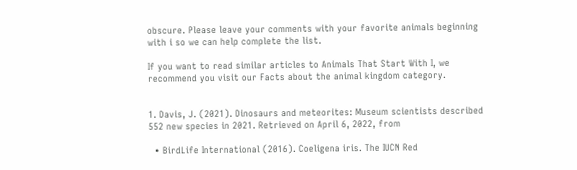obscure. Please leave your comments with your favorite animals beginning with i so we can help complete the list.

If you want to read similar articles to Animals That Start With I, we recommend you visit our Facts about the animal kingdom category.


1. Davis, J. (2021). Dinosaurs and meteorites: Museum scientists described 552 new species in 2021. Retrieved on April 6, 2022, from

  • BirdLife International (2016). Coeligena iris. The IUCN Red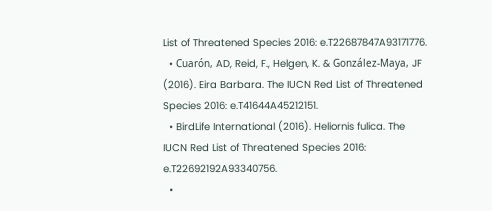List of Threatened Species 2016: e.T22687847A93171776.
  • Cuarón, AD, Reid, F., Helgen, K. & González-Maya, JF (2016). Eira Barbara. The IUCN Red List of Threatened Species 2016: e.T41644A45212151.
  • BirdLife International (2016). Heliornis fulica. The IUCN Red List of Threatened Species 2016: e.T22692192A93340756.
  •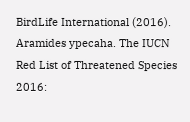BirdLife International (2016). Aramides ypecaha. The IUCN Red List of Threatened Species 2016: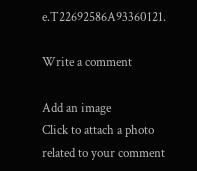e.T22692586A93360121.

Write a comment

Add an image
Click to attach a photo related to your comment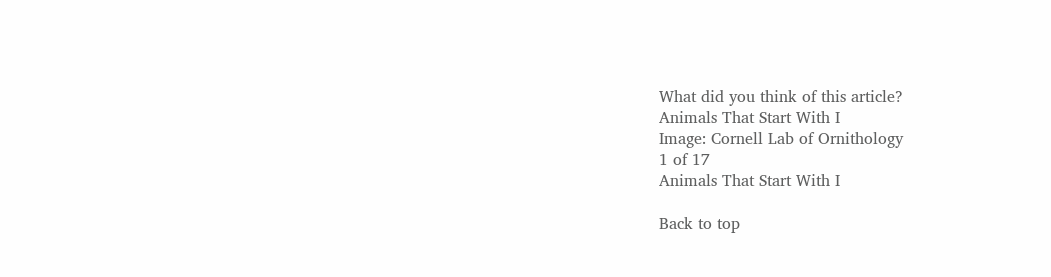What did you think of this article?
Animals That Start With I
Image: Cornell Lab of Ornithology
1 of 17
Animals That Start With I

Back to top